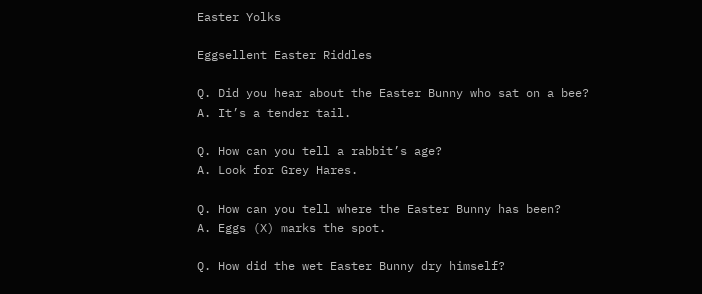Easter Yolks

Eggsellent Easter Riddles

Q. Did you hear about the Easter Bunny who sat on a bee?
A. It’s a tender tail.

Q. How can you tell a rabbit’s age?
A. Look for Grey Hares.

Q. How can you tell where the Easter Bunny has been?
A. Eggs (X) marks the spot.

Q. How did the wet Easter Bunny dry himself?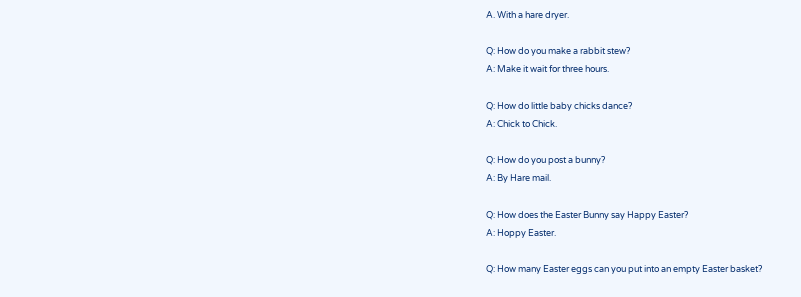A. With a hare dryer.

Q: How do you make a rabbit stew?
A: Make it wait for three hours.

Q: How do little baby chicks dance?
A: Chick to Chick.

Q: How do you post a bunny?
A: By Hare mail.

Q: How does the Easter Bunny say Happy Easter?
A: Hoppy Easter.

Q: How many Easter eggs can you put into an empty Easter basket?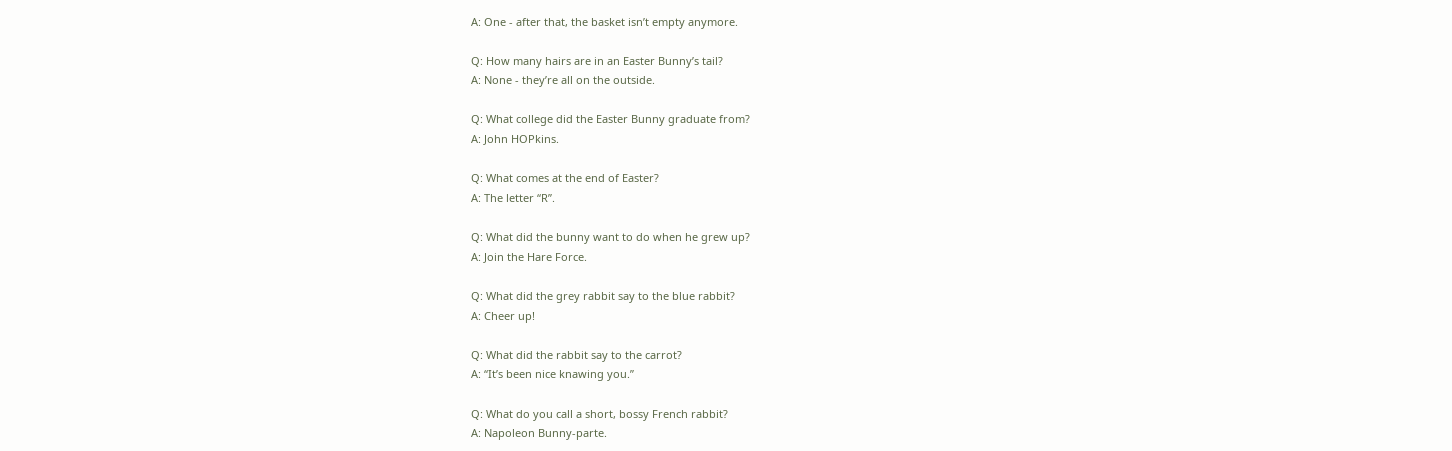A: One - after that, the basket isn’t empty anymore.

Q: How many hairs are in an Easter Bunny’s tail?
A: None - they’re all on the outside.

Q: What college did the Easter Bunny graduate from?
A: John HOPkins.

Q: What comes at the end of Easter?
A: The letter “R”.

Q: What did the bunny want to do when he grew up?
A: Join the Hare Force.

Q: What did the grey rabbit say to the blue rabbit?
A: Cheer up!

Q: What did the rabbit say to the carrot?
A: “It’s been nice knawing you.”

Q: What do you call a short, bossy French rabbit?
A: Napoleon Bunny-parte.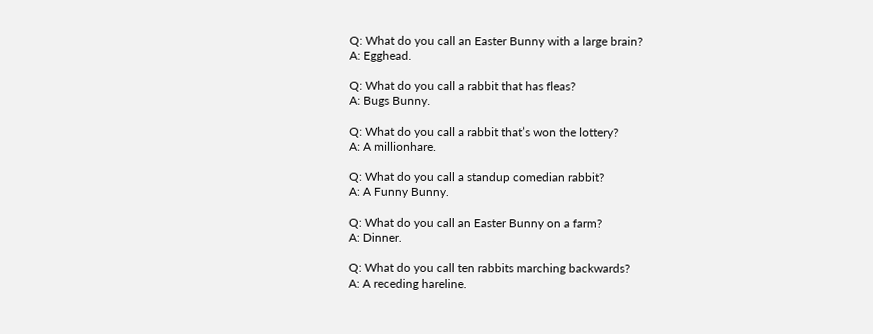Q: What do you call an Easter Bunny with a large brain?
A: Egghead.

Q: What do you call a rabbit that has fleas?
A: Bugs Bunny.

Q: What do you call a rabbit that’s won the lottery?
A: A millionhare.

Q: What do you call a standup comedian rabbit?
A: A Funny Bunny.

Q: What do you call an Easter Bunny on a farm?
A: Dinner.

Q: What do you call ten rabbits marching backwards?
A: A receding hareline.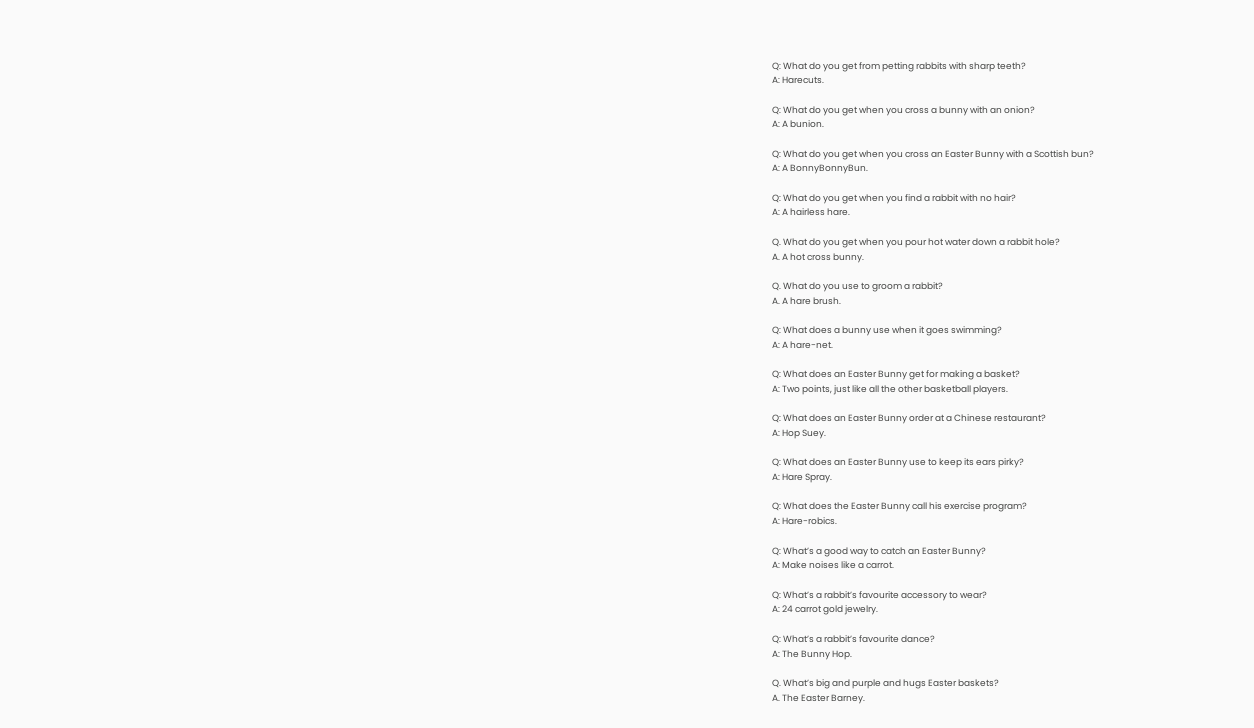Q: What do you get from petting rabbits with sharp teeth?
A: Harecuts.

Q: What do you get when you cross a bunny with an onion?
A: A bunion.

Q: What do you get when you cross an Easter Bunny with a Scottish bun?
A: A BonnyBonnyBun.

Q: What do you get when you find a rabbit with no hair?
A: A hairless hare.

Q. What do you get when you pour hot water down a rabbit hole?
A. A hot cross bunny.

Q. What do you use to groom a rabbit?
A. A hare brush.

Q: What does a bunny use when it goes swimming?
A: A hare-net.

Q: What does an Easter Bunny get for making a basket?
A: Two points, just like all the other basketball players.

Q: What does an Easter Bunny order at a Chinese restaurant?
A: Hop Suey.

Q: What does an Easter Bunny use to keep its ears pirky?
A: Hare Spray.

Q: What does the Easter Bunny call his exercise program?
A: Hare-robics.

Q: What’s a good way to catch an Easter Bunny?
A: Make noises like a carrot.

Q: What’s a rabbit’s favourite accessory to wear?
A: 24 carrot gold jewelry.

Q: What’s a rabbit’s favourite dance?
A: The Bunny Hop.

Q. What’s big and purple and hugs Easter baskets?
A. The Easter Barney.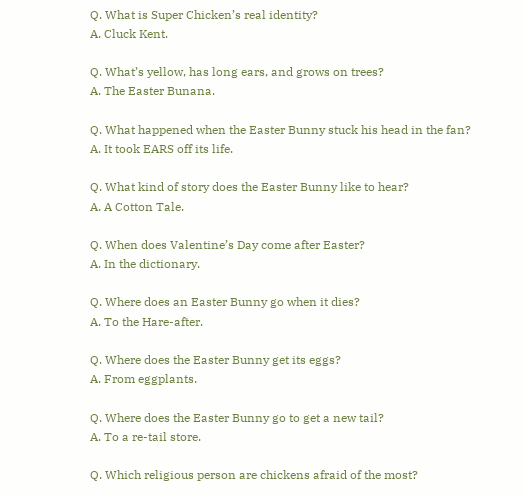Q. What is Super Chicken’s real identity?
A. Cluck Kent.

Q. What’s yellow, has long ears, and grows on trees?
A. The Easter Bunana.

Q. What happened when the Easter Bunny stuck his head in the fan?
A. It took EARS off its life.

Q. What kind of story does the Easter Bunny like to hear?
A. A Cotton Tale.

Q. When does Valentine’s Day come after Easter?
A. In the dictionary.

Q. Where does an Easter Bunny go when it dies?
A. To the Hare-after.

Q. Where does the Easter Bunny get its eggs?
A. From eggplants.

Q. Where does the Easter Bunny go to get a new tail?
A. To a re-tail store.

Q. Which religious person are chickens afraid of the most?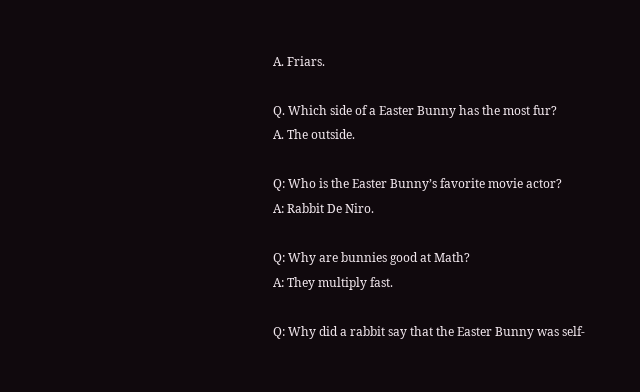A. Friars.

Q. Which side of a Easter Bunny has the most fur?
A. The outside.

Q: Who is the Easter Bunny’s favorite movie actor?
A: Rabbit De Niro.

Q: Why are bunnies good at Math?
A: They multiply fast.

Q: Why did a rabbit say that the Easter Bunny was self-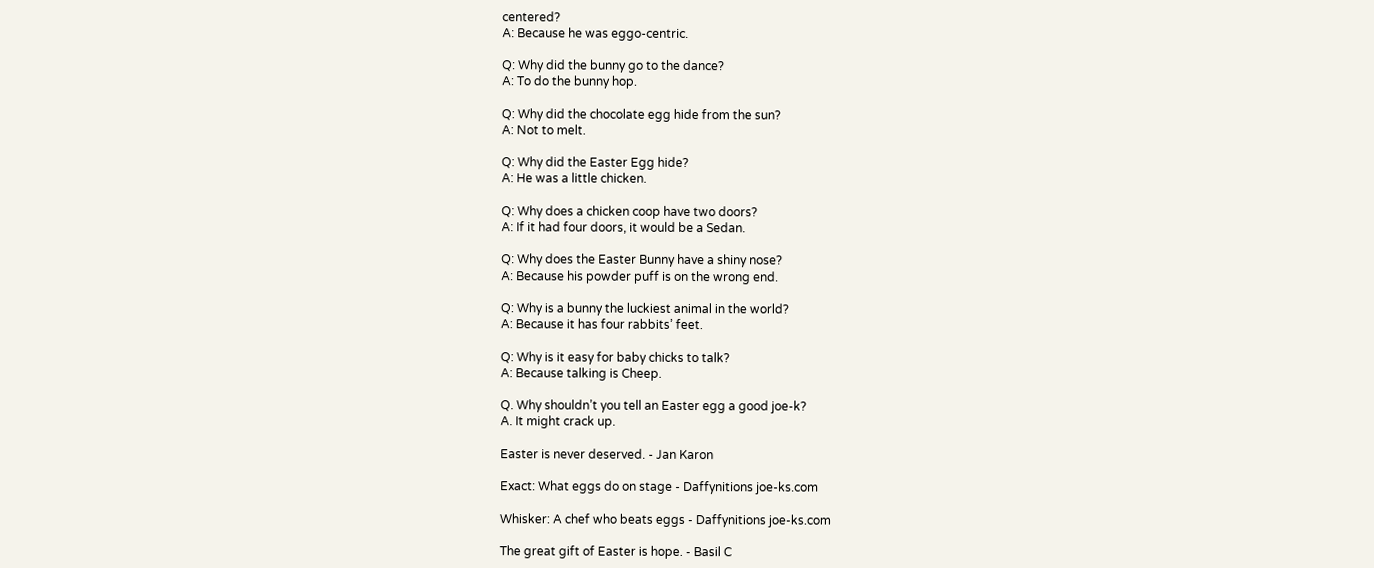centered?
A: Because he was eggo-centric.

Q: Why did the bunny go to the dance?
A: To do the bunny hop.

Q: Why did the chocolate egg hide from the sun?
A: Not to melt.

Q: Why did the Easter Egg hide?
A: He was a little chicken.

Q: Why does a chicken coop have two doors?
A: If it had four doors, it would be a Sedan.

Q: Why does the Easter Bunny have a shiny nose?
A: Because his powder puff is on the wrong end.

Q: Why is a bunny the luckiest animal in the world?
A: Because it has four rabbits’ feet.

Q: Why is it easy for baby chicks to talk?
A: Because talking is Cheep.

Q. Why shouldn’t you tell an Easter egg a good joe-k?
A. It might crack up.

Easter is never deserved. - Jan Karon

Exact: What eggs do on stage - Daffynitions joe-ks.com

Whisker: A chef who beats eggs - Daffynitions joe-ks.com

The great gift of Easter is hope. - Basil C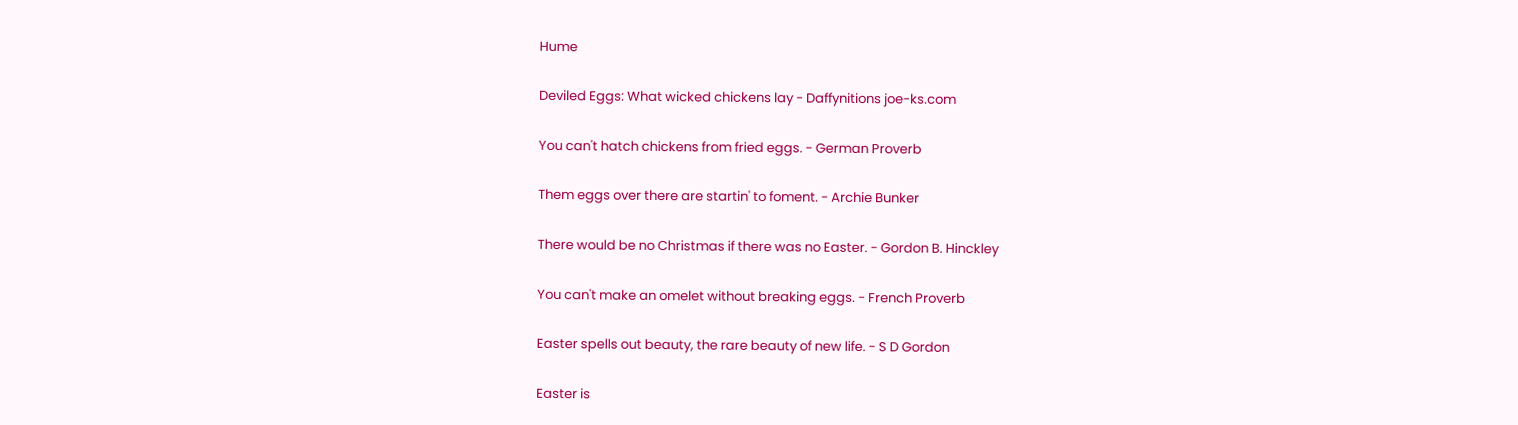Hume

Deviled Eggs: What wicked chickens lay - Daffynitions joe-ks.com

You can't hatch chickens from fried eggs. - German Proverb

Them eggs over there are startin' to foment. - Archie Bunker

There would be no Christmas if there was no Easter. - Gordon B. Hinckley

You can't make an omelet without breaking eggs. - French Proverb

Easter spells out beauty, the rare beauty of new life. - S D Gordon

Easter is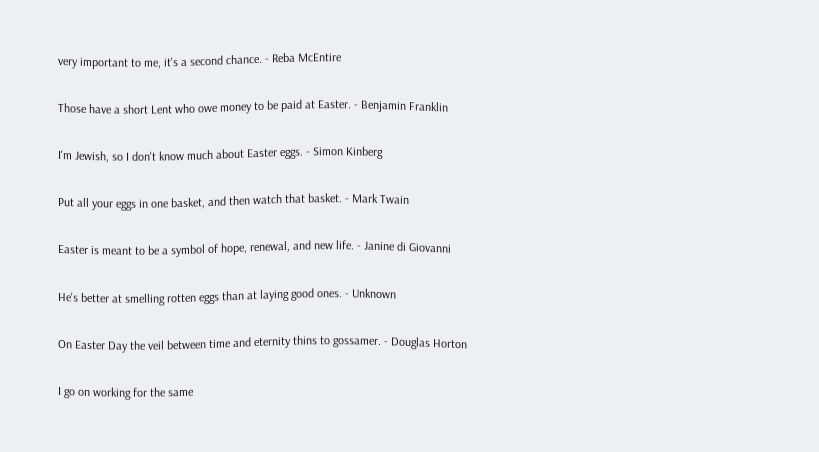very important to me, it's a second chance. - Reba McEntire

Those have a short Lent who owe money to be paid at Easter. - Benjamin Franklin

I'm Jewish, so I don't know much about Easter eggs. - Simon Kinberg

Put all your eggs in one basket, and then watch that basket. - Mark Twain

Easter is meant to be a symbol of hope, renewal, and new life. - Janine di Giovanni

He's better at smelling rotten eggs than at laying good ones. - Unknown

On Easter Day the veil between time and eternity thins to gossamer. - Douglas Horton

I go on working for the same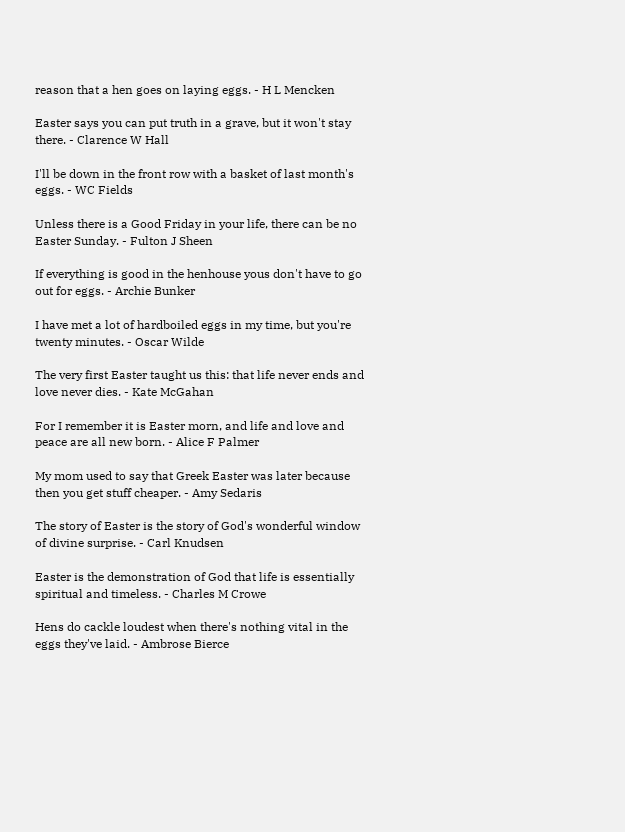reason that a hen goes on laying eggs. - H L Mencken

Easter says you can put truth in a grave, but it won't stay there. - Clarence W Hall

I'll be down in the front row with a basket of last month's eggs. - WC Fields

Unless there is a Good Friday in your life, there can be no Easter Sunday. - Fulton J Sheen

If everything is good in the henhouse yous don't have to go out for eggs. - Archie Bunker

I have met a lot of hardboiled eggs in my time, but you're twenty minutes. - Oscar Wilde

The very first Easter taught us this: that life never ends and love never dies. - Kate McGahan

For I remember it is Easter morn, and life and love and peace are all new born. - Alice F Palmer

My mom used to say that Greek Easter was later because then you get stuff cheaper. - Amy Sedaris

The story of Easter is the story of God's wonderful window of divine surprise. - Carl Knudsen

Easter is the demonstration of God that life is essentially spiritual and timeless. - Charles M Crowe

Hens do cackle loudest when there's nothing vital in the eggs they've laid. - Ambrose Bierce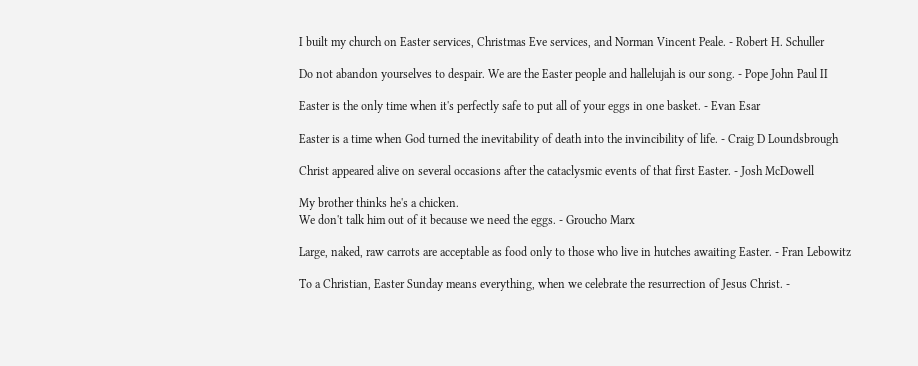I built my church on Easter services, Christmas Eve services, and Norman Vincent Peale. - Robert H. Schuller

Do not abandon yourselves to despair. We are the Easter people and hallelujah is our song. - Pope John Paul II

Easter is the only time when it's perfectly safe to put all of your eggs in one basket. - Evan Esar

Easter is a time when God turned the inevitability of death into the invincibility of life. - Craig D Loundsbrough

Christ appeared alive on several occasions after the cataclysmic events of that first Easter. - Josh McDowell

My brother thinks he's a chicken.
We don't talk him out of it because we need the eggs. - Groucho Marx

Large, naked, raw carrots are acceptable as food only to those who live in hutches awaiting Easter. - Fran Lebowitz

To a Christian, Easter Sunday means everything, when we celebrate the resurrection of Jesus Christ. -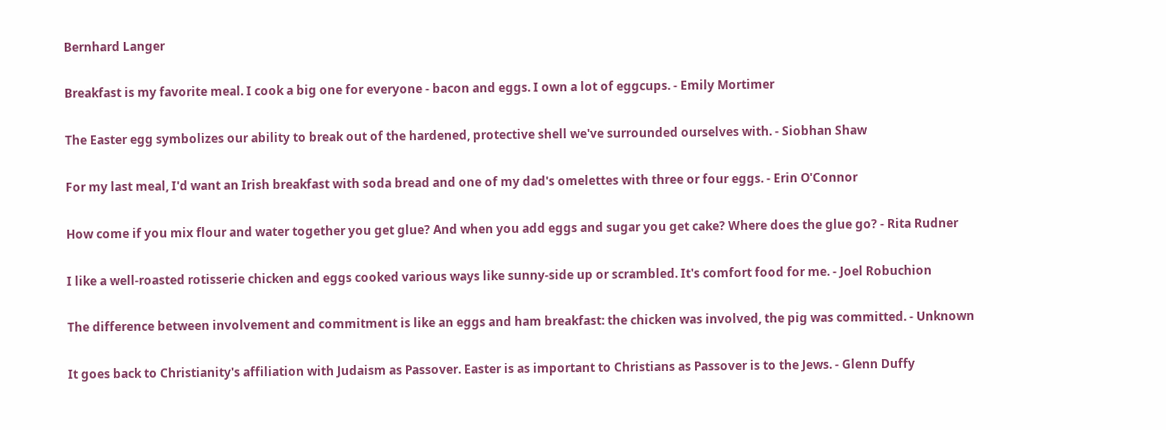Bernhard Langer

Breakfast is my favorite meal. I cook a big one for everyone - bacon and eggs. I own a lot of eggcups. - Emily Mortimer

The Easter egg symbolizes our ability to break out of the hardened, protective shell we've surrounded ourselves with. - Siobhan Shaw

For my last meal, I'd want an Irish breakfast with soda bread and one of my dad's omelettes with three or four eggs. - Erin O'Connor

How come if you mix flour and water together you get glue? And when you add eggs and sugar you get cake? Where does the glue go? - Rita Rudner

I like a well-roasted rotisserie chicken and eggs cooked various ways like sunny-side up or scrambled. It's comfort food for me. - Joel Robuchion

The difference between involvement and commitment is like an eggs and ham breakfast: the chicken was involved, the pig was committed. - Unknown

It goes back to Christianity's affiliation with Judaism as Passover. Easter is as important to Christians as Passover is to the Jews. - Glenn Duffy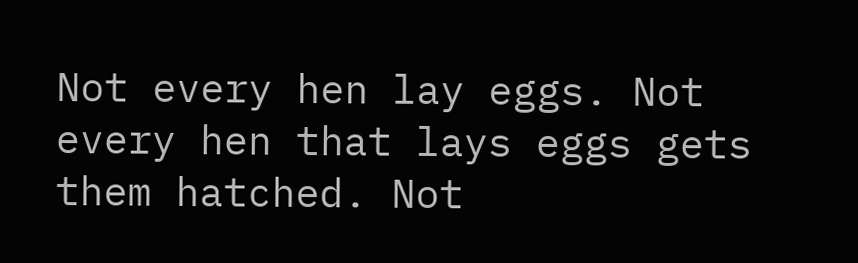Not every hen lay eggs. Not every hen that lays eggs gets them hatched. Not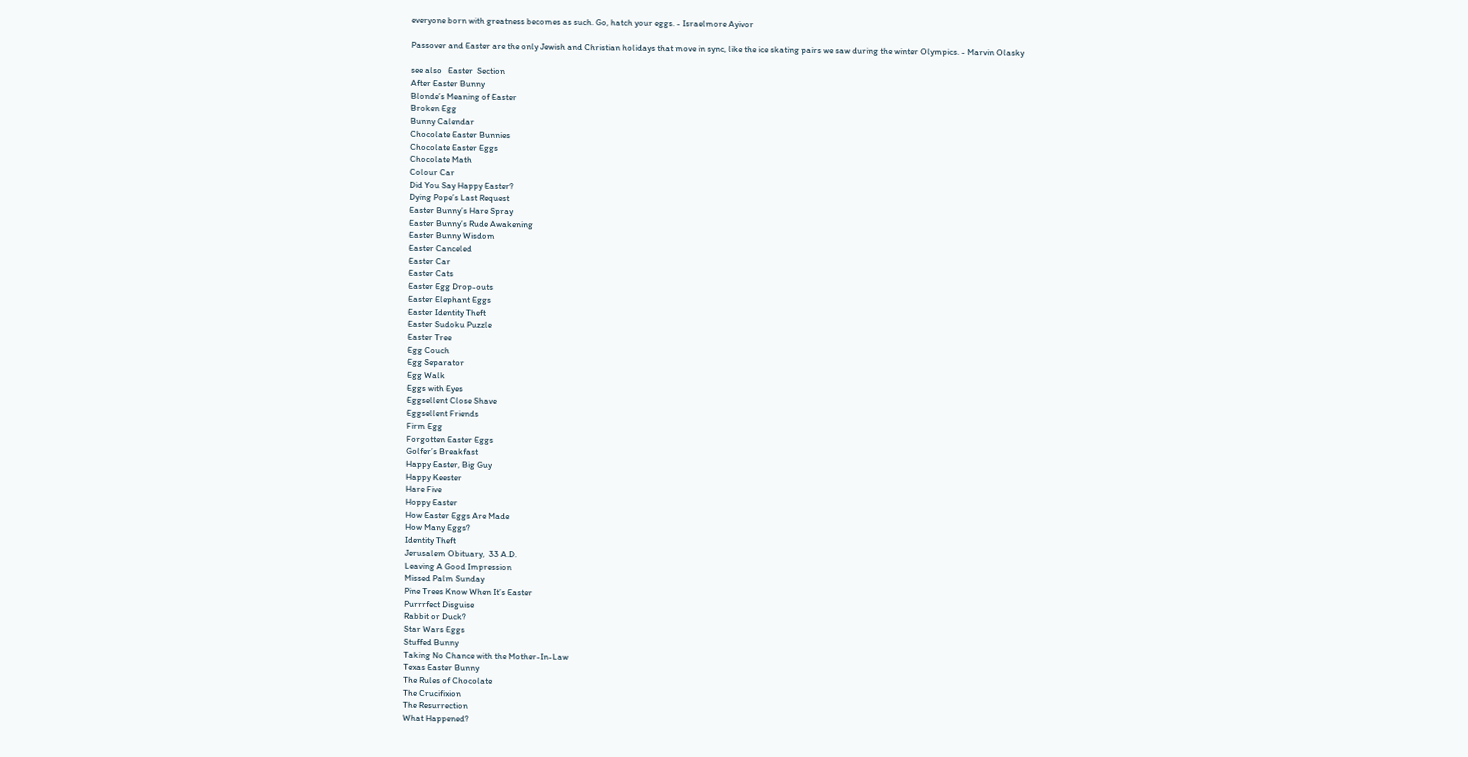everyone born with greatness becomes as such. Go, hatch your eggs. - Israelmore Ayivor

Passover and Easter are the only Jewish and Christian holidays that move in sync, like the ice skating pairs we saw during the winter Olympics. - Marvin Olasky

see also   Easter  Section
After Easter Bunny
Blonde’s Meaning of Easter
Broken Egg
Bunny Calendar
Chocolate Easter Bunnies
Chocolate Easter Eggs
Chocolate Math
Colour Car
Did You Say Happy Easter?
Dying Pope’s Last Request
Easter Bunny’s Hare Spray
Easter Bunny’s Rude Awakening
Easter Bunny Wisdom
Easter Canceled
Easter Car
Easter Cats
Easter Egg Drop-outs
Easter Elephant Eggs
Easter Identity Theft
Easter Sudoku Puzzle
Easter Tree
Egg Couch
Egg Separator
Egg Walk
Eggs with Eyes
Eggsellent Close Shave
Eggsellent Friends
Firm Egg
Forgotten Easter Eggs
Golfer’s Breakfast
Happy Easter, Big Guy
Happy Keester
Hare Five
Hoppy Easter
How Easter Eggs Are Made
How Many Eggs?
Identity Theft
Jerusalem Obituary,  33 A.D.
Leaving A Good Impression
Missed Palm Sunday
Pine Trees Know When It’s Easter
Purrrfect Disguise
Rabbit or Duck?
Star Wars Eggs
Stuffed Bunny
Taking No Chance with the Mother-In-Law
Texas Easter Bunny
The Rules of Chocolate
The Crucifixion
The Resurrection
What Happened?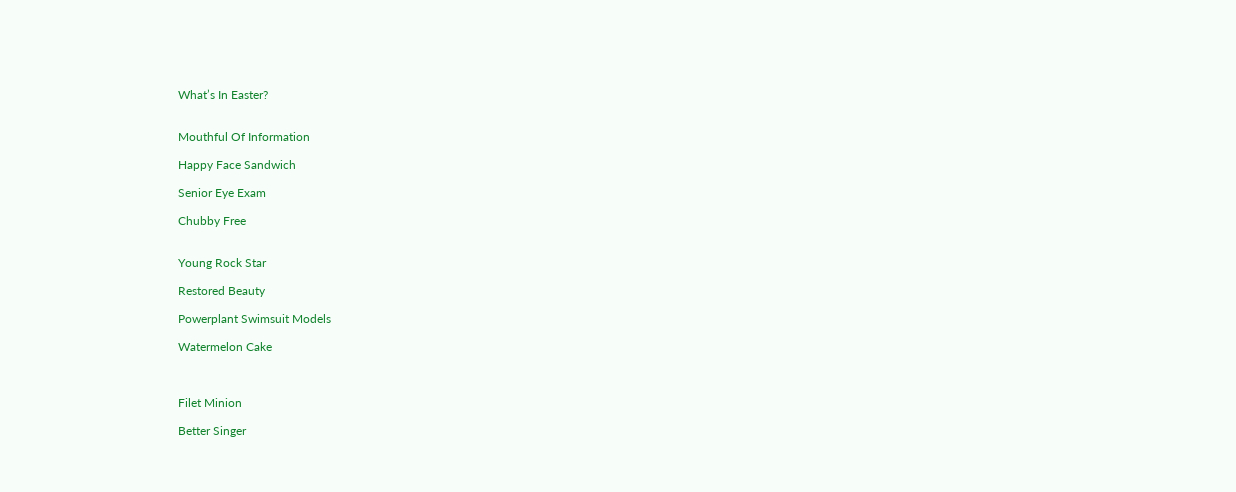What’s In Easter?


Mouthful Of Information

Happy Face Sandwich

Senior Eye Exam

Chubby Free


Young Rock Star

Restored Beauty

Powerplant Swimsuit Models

Watermelon Cake



Filet Minion

Better Singer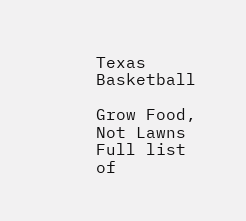Texas Basketball

Grow Food, Not Lawns
Full list of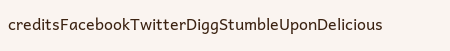creditsFacebookTwitterDiggStumbleUponDelicious